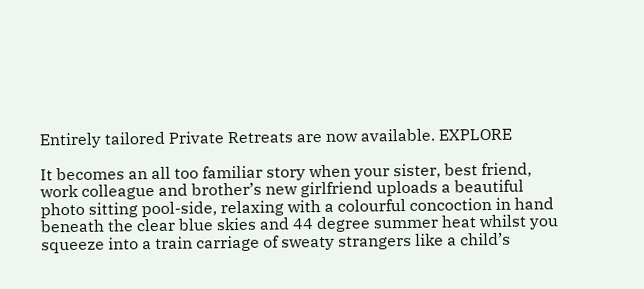Entirely tailored Private Retreats are now available. EXPLORE

It becomes an all too familiar story when your sister, best friend, work colleague and brother’s new girlfriend uploads a beautiful photo sitting pool-side, relaxing with a colourful concoction in hand beneath the clear blue skies and 44 degree summer heat whilst you squeeze into a train carriage of sweaty strangers like a child’s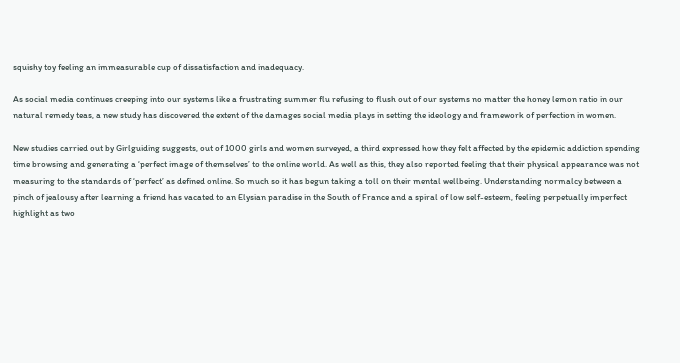squishy toy feeling an immeasurable cup of dissatisfaction and inadequacy.

As social media continues creeping into our systems like a frustrating summer flu refusing to flush out of our systems no matter the honey lemon ratio in our natural remedy teas, a new study has discovered the extent of the damages social media plays in setting the ideology and framework of perfection in women.

New studies carried out by Girlguiding suggests, out of 1000 girls and women surveyed, a third expressed how they felt affected by the epidemic addiction spending time browsing and generating a ‘perfect image of themselves’ to the online world. As well as this, they also reported feeling that their physical appearance was not measuring to the standards of ‘perfect’ as defined online. So much so it has begun taking a toll on their mental wellbeing. Understanding normalcy between a pinch of jealousy after learning a friend has vacated to an Elysian paradise in the South of France and a spiral of low self-esteem, feeling perpetually imperfect highlight as two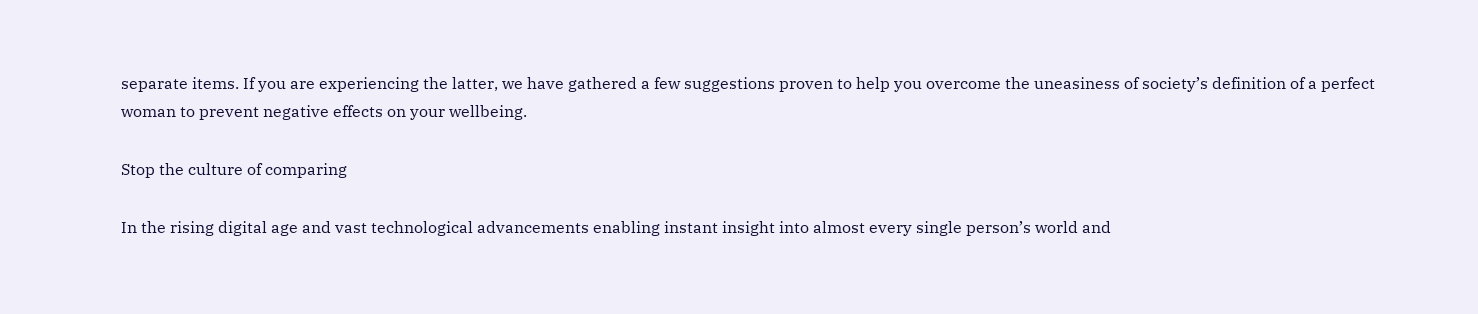separate items. If you are experiencing the latter, we have gathered a few suggestions proven to help you overcome the uneasiness of society’s definition of a perfect woman to prevent negative effects on your wellbeing.

Stop the culture of comparing

In the rising digital age and vast technological advancements enabling instant insight into almost every single person’s world and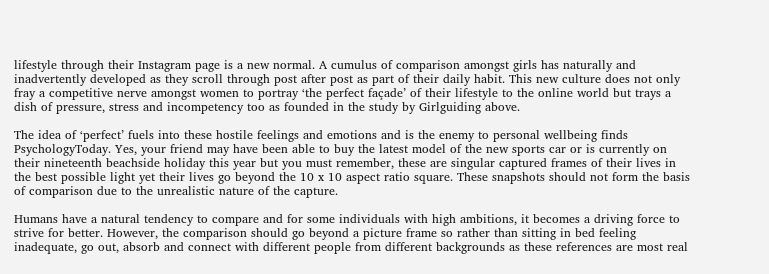lifestyle through their Instagram page is a new normal. A cumulus of comparison amongst girls has naturally and inadvertently developed as they scroll through post after post as part of their daily habit. This new culture does not only fray a competitive nerve amongst women to portray ‘the perfect façade’ of their lifestyle to the online world but trays a dish of pressure, stress and incompetency too as founded in the study by Girlguiding above.

The idea of ‘perfect’ fuels into these hostile feelings and emotions and is the enemy to personal wellbeing finds PsychologyToday. Yes, your friend may have been able to buy the latest model of the new sports car or is currently on their nineteenth beachside holiday this year but you must remember, these are singular captured frames of their lives in the best possible light yet their lives go beyond the 10 x 10 aspect ratio square. These snapshots should not form the basis of comparison due to the unrealistic nature of the capture.

Humans have a natural tendency to compare and for some individuals with high ambitions, it becomes a driving force to strive for better. However, the comparison should go beyond a picture frame so rather than sitting in bed feeling inadequate, go out, absorb and connect with different people from different backgrounds as these references are most real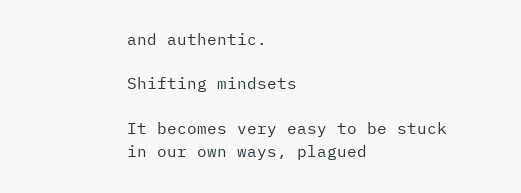and authentic.

Shifting mindsets

It becomes very easy to be stuck in our own ways, plagued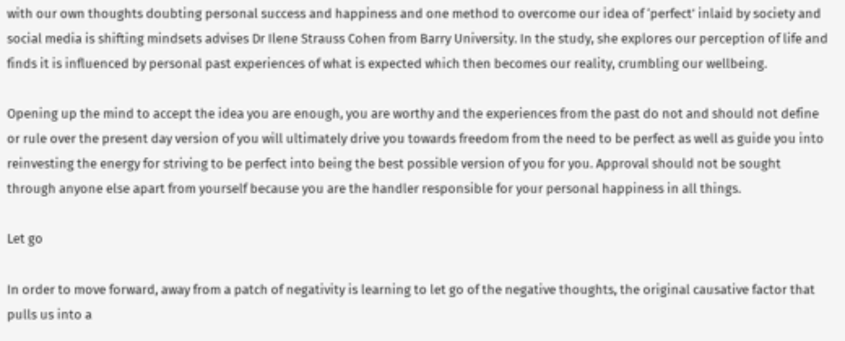with our own thoughts doubting personal success and happiness and one method to overcome our idea of ‘perfect’ inlaid by society and social media is shifting mindsets advises Dr Ilene Strauss Cohen from Barry University. In the study, she explores our perception of life and finds it is influenced by personal past experiences of what is expected which then becomes our reality, crumbling our wellbeing.

Opening up the mind to accept the idea you are enough, you are worthy and the experiences from the past do not and should not define or rule over the present day version of you will ultimately drive you towards freedom from the need to be perfect as well as guide you into reinvesting the energy for striving to be perfect into being the best possible version of you for you. Approval should not be sought through anyone else apart from yourself because you are the handler responsible for your personal happiness in all things.

Let go

In order to move forward, away from a patch of negativity is learning to let go of the negative thoughts, the original causative factor that pulls us into a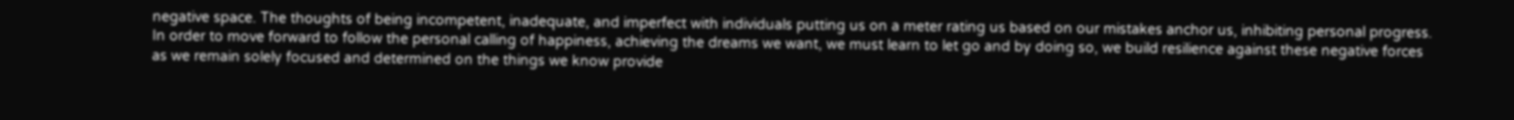negative space. The thoughts of being incompetent, inadequate, and imperfect with individuals putting us on a meter rating us based on our mistakes anchor us, inhibiting personal progress. In order to move forward to follow the personal calling of happiness, achieving the dreams we want, we must learn to let go and by doing so, we build resilience against these negative forces as we remain solely focused and determined on the things we know provide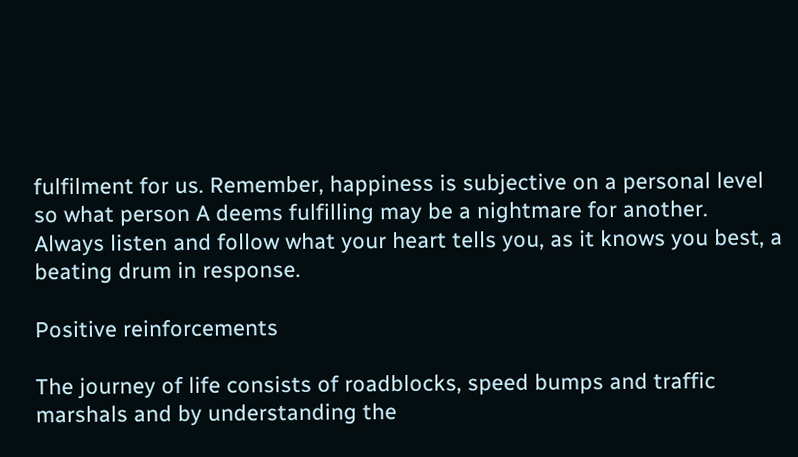fulfilment for us. Remember, happiness is subjective on a personal level so what person A deems fulfilling may be a nightmare for another. Always listen and follow what your heart tells you, as it knows you best, a beating drum in response.

Positive reinforcements

The journey of life consists of roadblocks, speed bumps and traffic marshals and by understanding the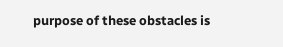purpose of these obstacles is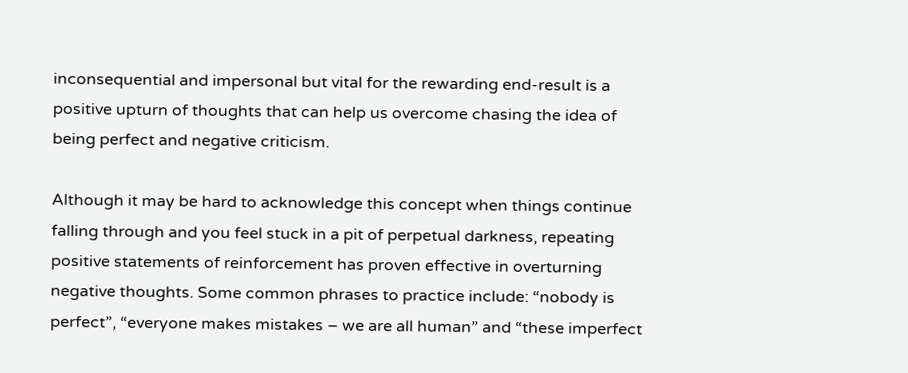inconsequential and impersonal but vital for the rewarding end-result is a positive upturn of thoughts that can help us overcome chasing the idea of being perfect and negative criticism.

Although it may be hard to acknowledge this concept when things continue falling through and you feel stuck in a pit of perpetual darkness, repeating positive statements of reinforcement has proven effective in overturning negative thoughts. Some common phrases to practice include: “nobody is perfect”, “everyone makes mistakes – we are all human” and “these imperfect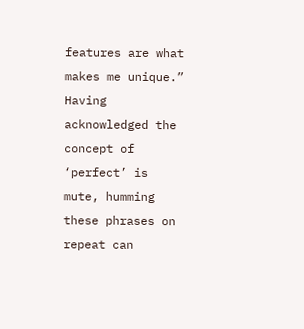features are what makes me unique.” Having acknowledged the concept of ‘perfect’ is mute, humming these phrases on repeat can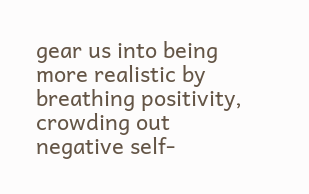gear us into being more realistic by breathing positivity, crowding out negative self-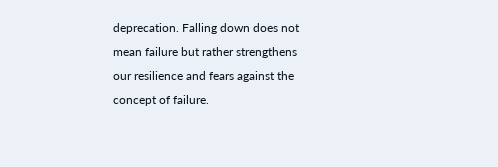deprecation. Falling down does not mean failure but rather strengthens our resilience and fears against the concept of failure.